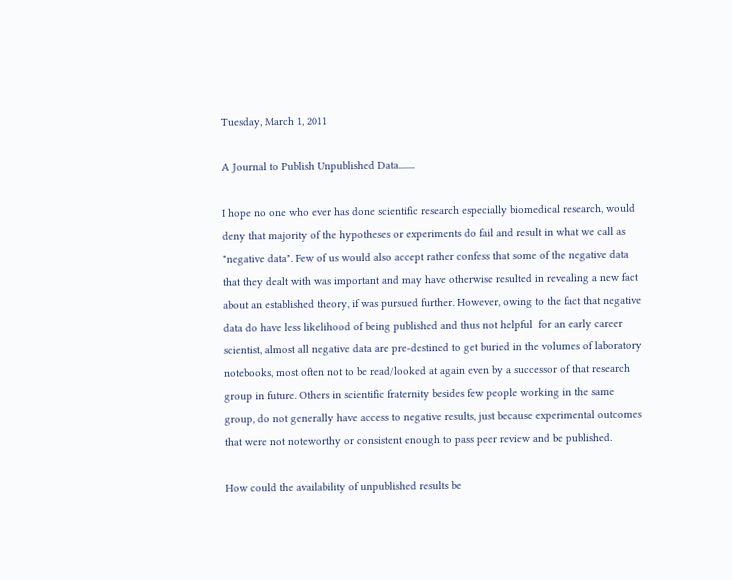Tuesday, March 1, 2011

A Journal to Publish Unpublished Data........

I hope no one who ever has done scientific research especially biomedical research, would deny that majority of the hypotheses or experiments do fail and result in what we call as "negative data". Few of us would also accept rather confess that some of the negative data that they dealt with was important and may have otherwise resulted in revealing a new fact about an established theory, if was pursued further. However, owing to the fact that negative data do have less likelihood of being published and thus not helpful  for an early career scientist, almost all negative data are pre-destined to get buried in the volumes of laboratory notebooks, most often not to be read/looked at again even by a successor of that research group in future. Others in scientific fraternity besides few people working in the same group, do not generally have access to negative results, just because experimental outcomes that were not noteworthy or consistent enough to pass peer review and be published.

How could the availability of unpublished results be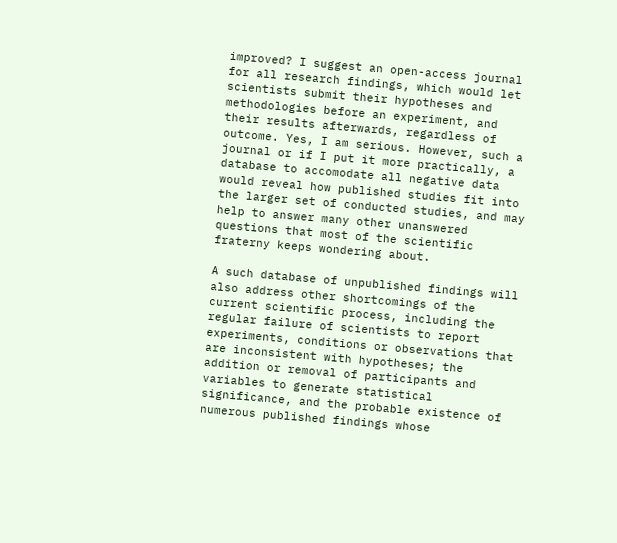improved? I suggest an open-access journal for all research findings, which would let scientists submit their hypotheses and methodologies before an experiment, and their results afterwards, regardless of outcome. Yes, I am serious. However, such a journal or if I put it more practically, a database to accomodate all negative data would reveal how published studies fit into the larger set of conducted studies, and may help to answer many other unanswered questions that most of the scientific fraterny keeps wondering about.

A such database of unpublished findings will also address other shortcomings of the current scientific process, including the regular failure of scientists to report experiments, conditions or observations that are inconsistent with hypotheses; the addition or removal of participants and variables to generate statistical significance, and the probable existence of numerous published findings whose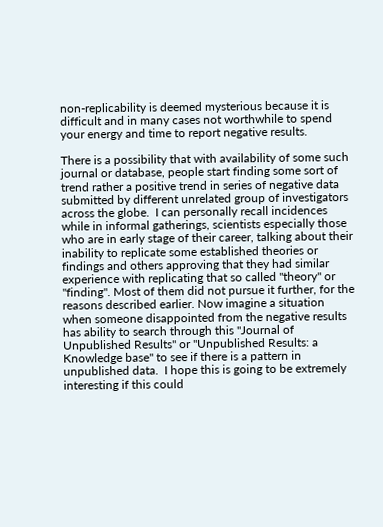non-replicability is deemed mysterious because it is difficult and in many cases not worthwhile to spend your energy and time to report negative results.

There is a possibility that with availability of some such journal or database, people start finding some sort of trend rather a positive trend in series of negative data submitted by different unrelated group of investigators across the globe.  I can personally recall incidences while in informal gatherings, scientists especially those who are in early stage of their career, talking about their inability to replicate some established theories or findings and others approving that they had similar experience with replicating that so called "theory" or "finding". Most of them did not pursue it further, for the reasons described earlier. Now imagine a situation when someone disappointed from the negative results has ability to search through this "Journal of Unpublished Results" or "Unpublished Results: a Knowledge base" to see if there is a pattern in unpublished data.  I hope this is going to be extremely interesting if this could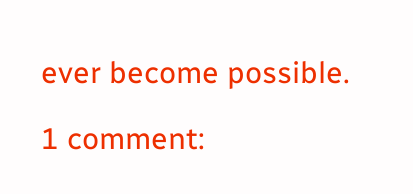ever become possible.

1 comment: